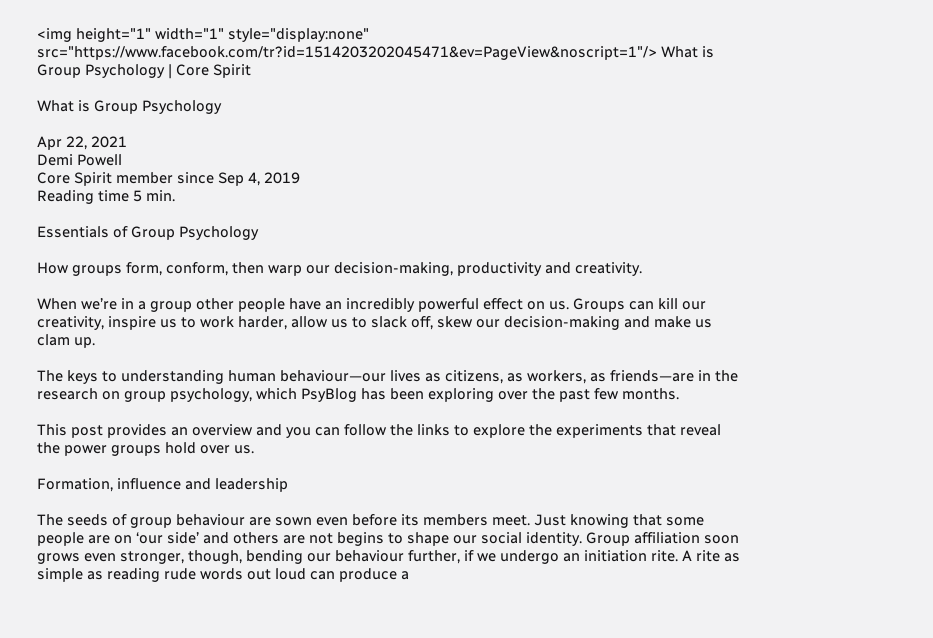<img height="1" width="1" style="display:none" src="https://www.facebook.com/tr?id=1514203202045471&ev=PageView&noscript=1"/> What is Group Psychology | Core Spirit

What is Group Psychology

Apr 22, 2021
Demi Powell
Core Spirit member since Sep 4, 2019
Reading time 5 min.

Essentials of Group Psychology

How groups form, conform, then warp our decision-making, productivity and creativity.

When we’re in a group other people have an incredibly powerful effect on us. Groups can kill our creativity, inspire us to work harder, allow us to slack off, skew our decision-making and make us clam up.

The keys to understanding human behaviour—our lives as citizens, as workers, as friends—are in the research on group psychology, which PsyBlog has been exploring over the past few months.

This post provides an overview and you can follow the links to explore the experiments that reveal the power groups hold over us.

Formation, influence and leadership

The seeds of group behaviour are sown even before its members meet. Just knowing that some people are on ‘our side’ and others are not begins to shape our social identity. Group affiliation soon grows even stronger, though, bending our behaviour further, if we undergo an initiation rite. A rite as simple as reading rude words out loud can produce a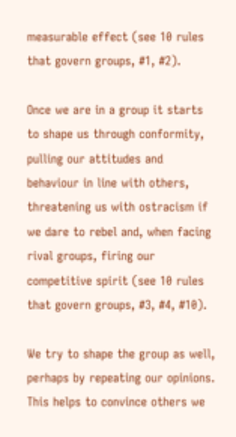measurable effect (see 10 rules that govern groups, #1, #2).

Once we are in a group it starts to shape us through conformity, pulling our attitudes and behaviour in line with others, threatening us with ostracism if we dare to rebel and, when facing rival groups, firing our competitive spirit (see 10 rules that govern groups, #3, #4, #10).

We try to shape the group as well, perhaps by repeating our opinions. This helps to convince others we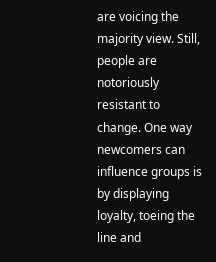are voicing the majority view. Still, people are notoriously resistant to change. One way newcomers can influence groups is by displaying loyalty, toeing the line and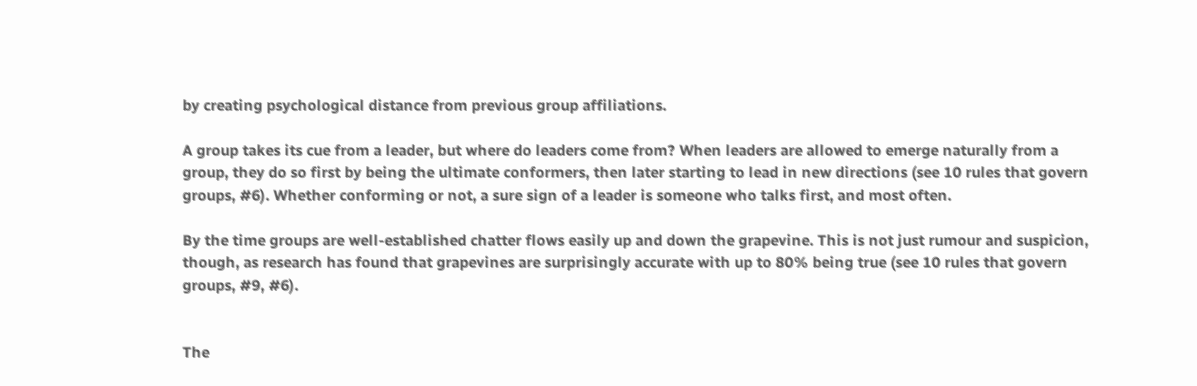by creating psychological distance from previous group affiliations.

A group takes its cue from a leader, but where do leaders come from? When leaders are allowed to emerge naturally from a group, they do so first by being the ultimate conformers, then later starting to lead in new directions (see 10 rules that govern groups, #6). Whether conforming or not, a sure sign of a leader is someone who talks first, and most often.

By the time groups are well-established chatter flows easily up and down the grapevine. This is not just rumour and suspicion, though, as research has found that grapevines are surprisingly accurate with up to 80% being true (see 10 rules that govern groups, #9, #6).


The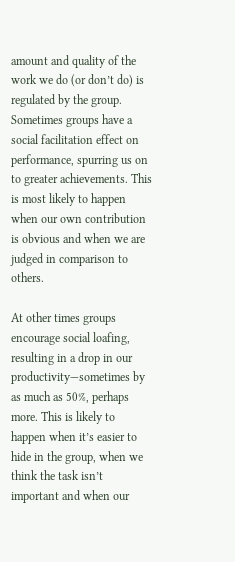amount and quality of the work we do (or don’t do) is regulated by the group. Sometimes groups have a social facilitation effect on performance, spurring us on to greater achievements. This is most likely to happen when our own contribution is obvious and when we are judged in comparison to others.

At other times groups encourage social loafing, resulting in a drop in our productivity—sometimes by as much as 50%, perhaps more. This is likely to happen when it’s easier to hide in the group, when we think the task isn’t important and when our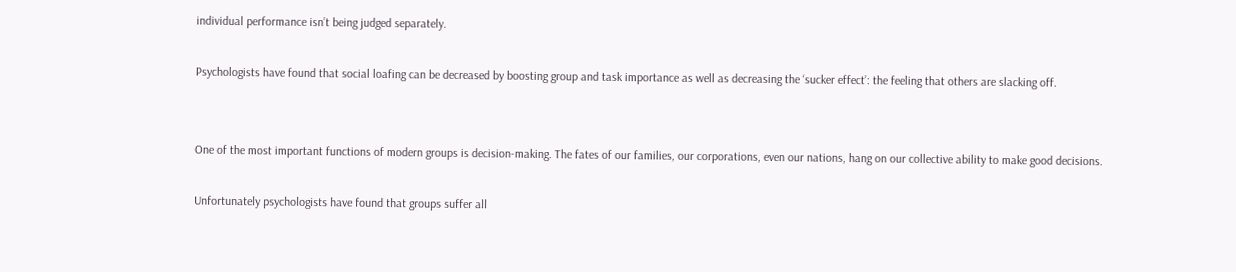individual performance isn’t being judged separately.

Psychologists have found that social loafing can be decreased by boosting group and task importance as well as decreasing the ‘sucker effect’: the feeling that others are slacking off.


One of the most important functions of modern groups is decision-making. The fates of our families, our corporations, even our nations, hang on our collective ability to make good decisions.

Unfortunately psychologists have found that groups suffer all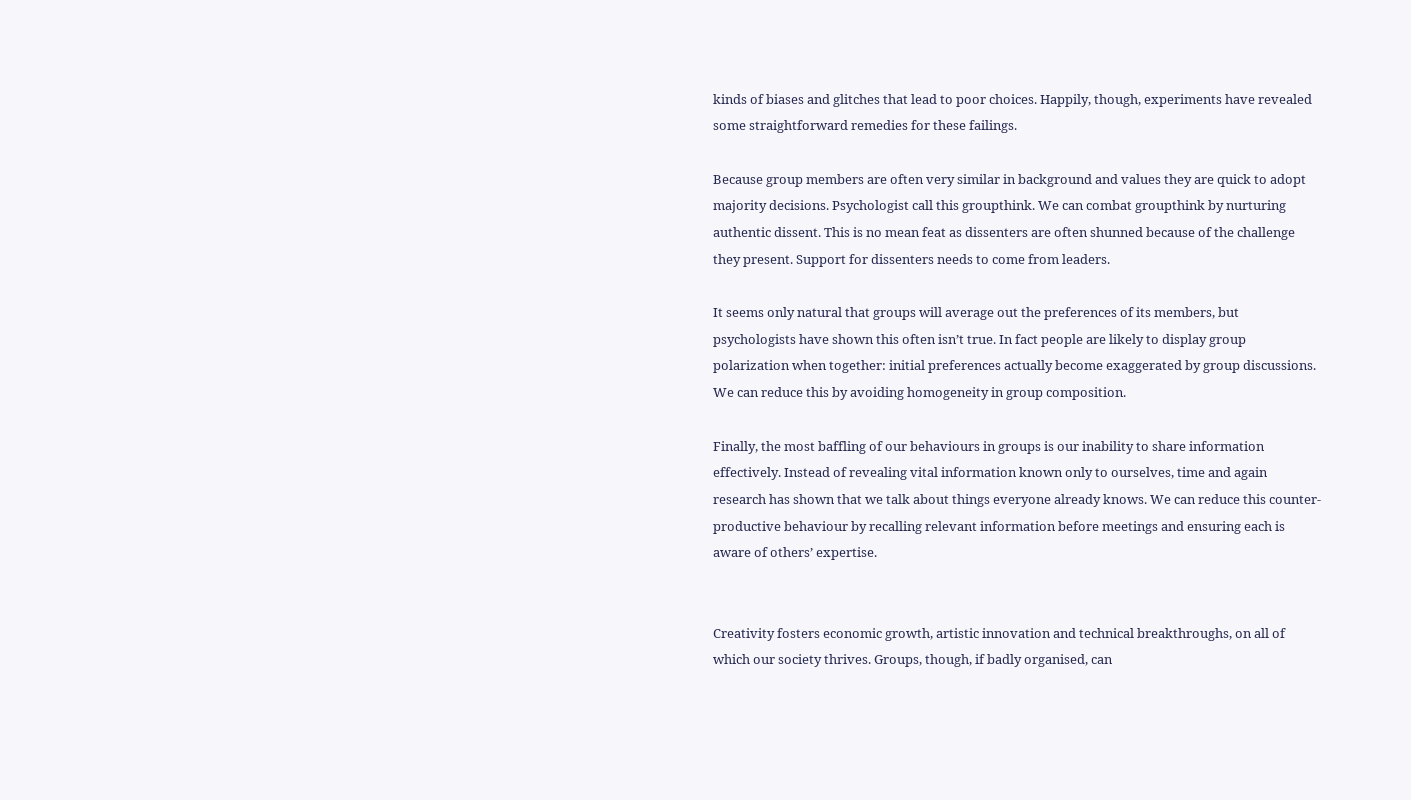kinds of biases and glitches that lead to poor choices. Happily, though, experiments have revealed some straightforward remedies for these failings.

Because group members are often very similar in background and values they are quick to adopt majority decisions. Psychologist call this groupthink. We can combat groupthink by nurturing authentic dissent. This is no mean feat as dissenters are often shunned because of the challenge they present. Support for dissenters needs to come from leaders.

It seems only natural that groups will average out the preferences of its members, but psychologists have shown this often isn’t true. In fact people are likely to display group polarization when together: initial preferences actually become exaggerated by group discussions. We can reduce this by avoiding homogeneity in group composition.

Finally, the most baffling of our behaviours in groups is our inability to share information effectively. Instead of revealing vital information known only to ourselves, time and again research has shown that we talk about things everyone already knows. We can reduce this counter-productive behaviour by recalling relevant information before meetings and ensuring each is aware of others’ expertise.


Creativity fosters economic growth, artistic innovation and technical breakthroughs, on all of which our society thrives. Groups, though, if badly organised, can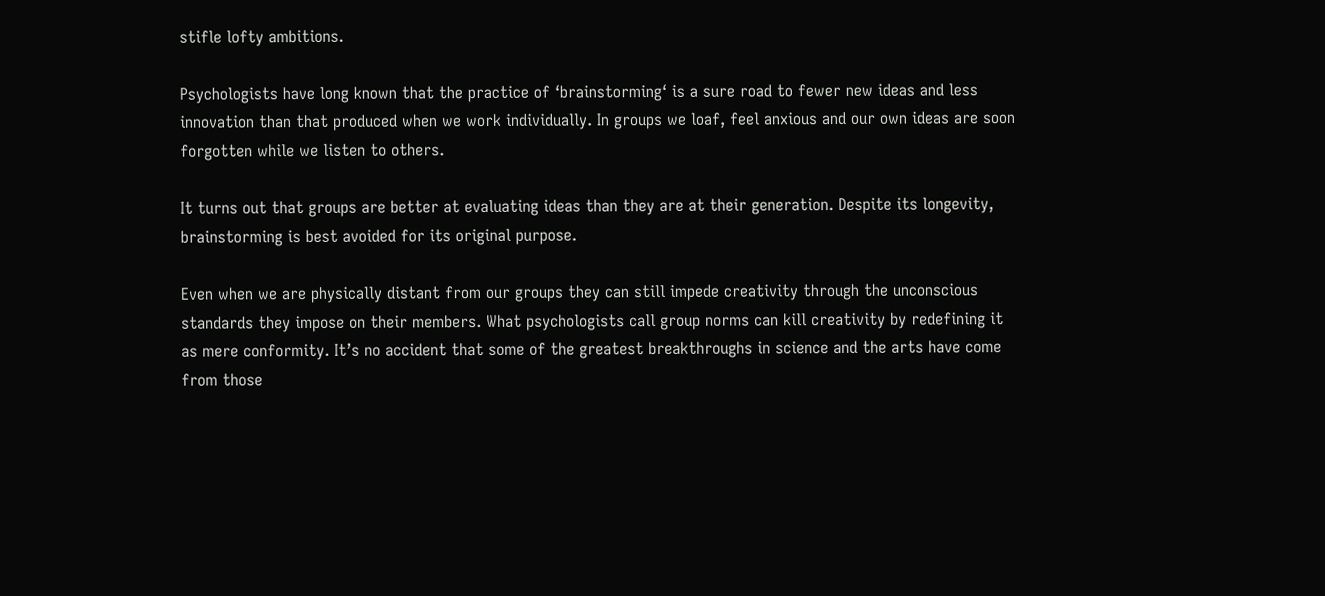stifle lofty ambitions.

Psychologists have long known that the practice of ‘brainstorming‘ is a sure road to fewer new ideas and less innovation than that produced when we work individually. In groups we loaf, feel anxious and our own ideas are soon forgotten while we listen to others.

It turns out that groups are better at evaluating ideas than they are at their generation. Despite its longevity, brainstorming is best avoided for its original purpose.

Even when we are physically distant from our groups they can still impede creativity through the unconscious standards they impose on their members. What psychologists call group norms can kill creativity by redefining it as mere conformity. It’s no accident that some of the greatest breakthroughs in science and the arts have come from those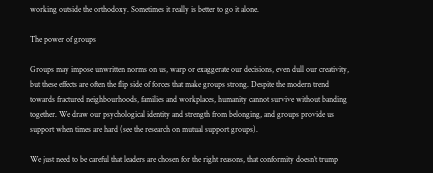working outside the orthodoxy. Sometimes it really is better to go it alone.

The power of groups

Groups may impose unwritten norms on us, warp or exaggerate our decisions, even dull our creativity, but these effects are often the flip side of forces that make groups strong. Despite the modern trend towards fractured neighbourhoods, families and workplaces, humanity cannot survive without banding together. We draw our psychological identity and strength from belonging, and groups provide us support when times are hard (see the research on mutual support groups).

We just need to be careful that leaders are chosen for the right reasons, that conformity doesn’t trump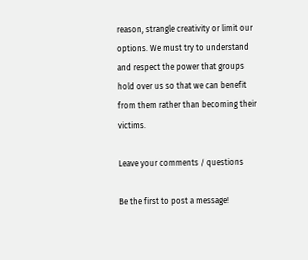reason, strangle creativity or limit our options. We must try to understand and respect the power that groups hold over us so that we can benefit from them rather than becoming their victims.

Leave your comments / questions

Be the first to post a message!